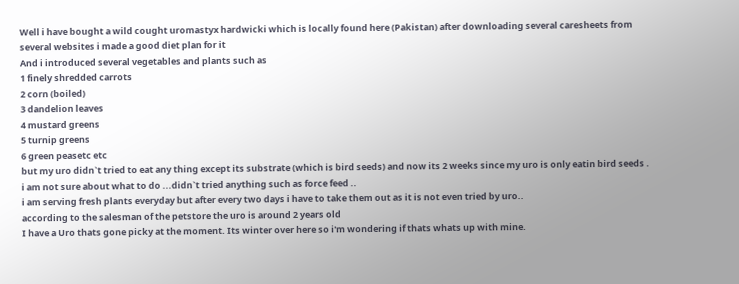Well i have bought a wild cought uromastyx hardwicki which is locally found here (Pakistan) after downloading several caresheets from several websites i made a good diet plan for it
And i introduced several vegetables and plants such as
1 finely shredded carrots
2 corn (boiled)
3 dandelion leaves
4 mustard greens
5 turnip greens
6 green peasetc etc
but my uro didn`t tried to eat any thing except its substrate (which is bird seeds) and now its 2 weeks since my uro is only eatin bird seeds .
i am not sure about what to do ...didn`t tried anything such as force feed ..
i am serving fresh plants everyday but after every two days i have to take them out as it is not even tried by uro..
according to the salesman of the petstore the uro is around 2 years old
I have a Uro thats gone picky at the moment. Its winter over here so i'm wondering if thats whats up with mine.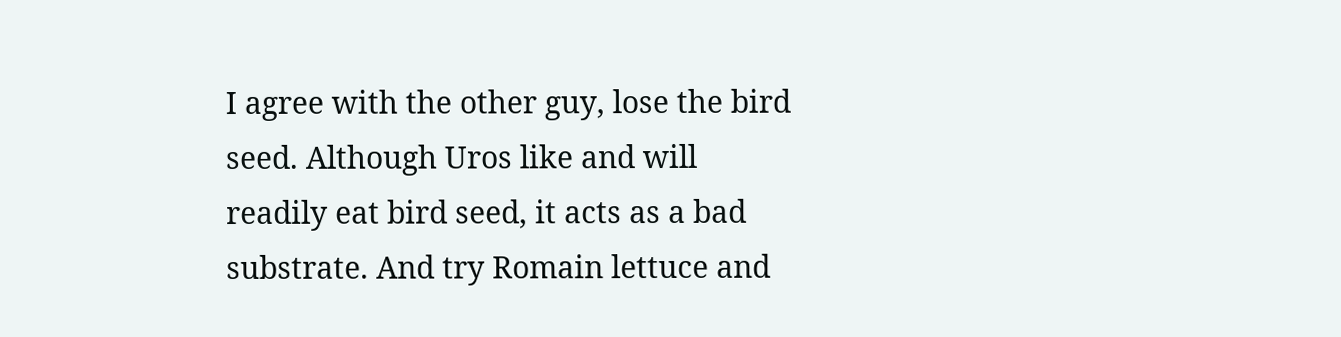I agree with the other guy, lose the bird seed. Although Uros like and will readily eat bird seed, it acts as a bad substrate. And try Romain lettuce and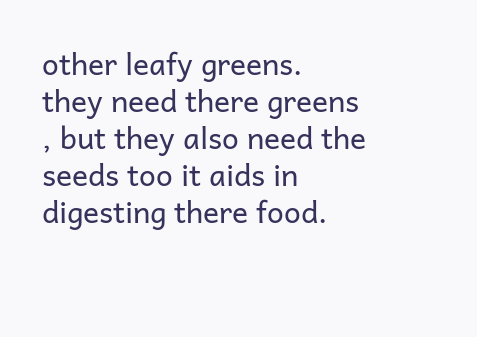other leafy greens.
they need there greens , but they also need the seeds too it aids in digesting there food.